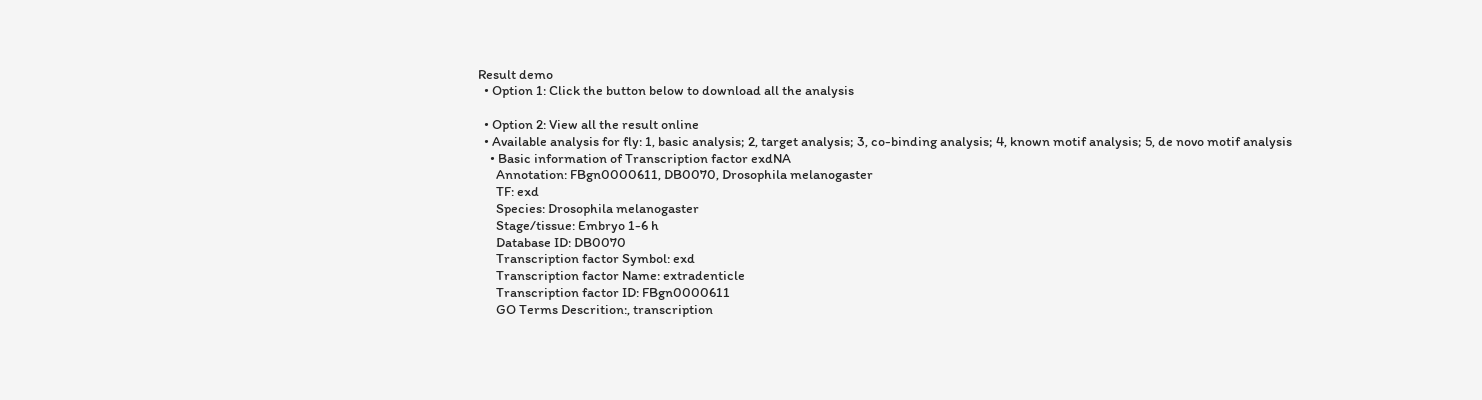Result demo
  • Option 1: Click the button below to download all the analysis

  • Option 2: View all the result online
  • Available analysis for fly: 1, basic analysis; 2, target analysis; 3, co-binding analysis; 4, known motif analysis; 5, de novo motif analysis
    • Basic information of Transcription factor exdNA
      Annotation: FBgn0000611, DB0070, Drosophila melanogaster
      TF: exd
      Species: Drosophila melanogaster
      Stage/tissue: Embryo 1-6 h
      Database ID: DB0070
      Transcription factor Symbol: exd
      Transcription factor Name: extradenticle
      Transcription factor ID: FBgn0000611
      GO Terms Descrition:, transcription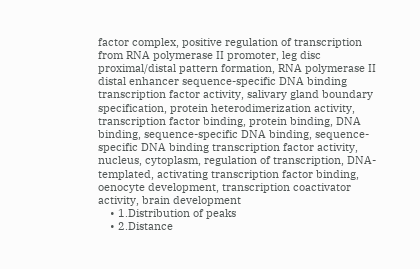factor complex, positive regulation of transcription from RNA polymerase II promoter, leg disc proximal/distal pattern formation, RNA polymerase II distal enhancer sequence-specific DNA binding transcription factor activity, salivary gland boundary specification, protein heterodimerization activity, transcription factor binding, protein binding, DNA binding, sequence-specific DNA binding, sequence-specific DNA binding transcription factor activity, nucleus, cytoplasm, regulation of transcription, DNA-templated, activating transcription factor binding, oenocyte development, transcription coactivator activity, brain development
    • 1.Distribution of peaks
    • 2.Distance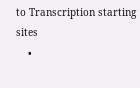to Transcription starting sites
    •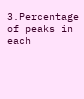3.Percentage of peaks in each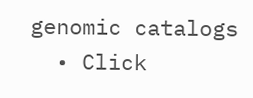genomic catalogs
  • Click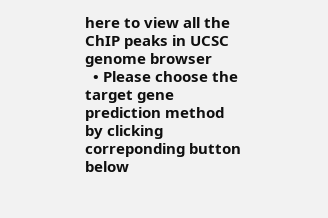here to view all the ChIP peaks in UCSC genome browser
  • Please choose the target gene prediction method by clicking correponding button below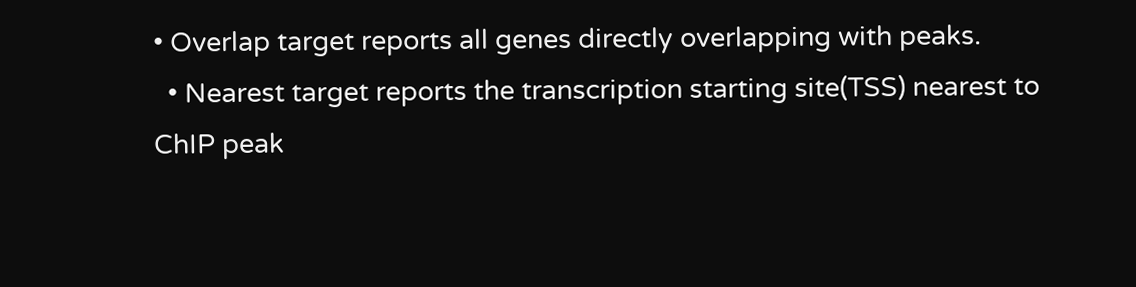• Overlap target reports all genes directly overlapping with peaks.
  • Nearest target reports the transcription starting site(TSS) nearest to ChIP peak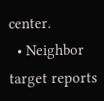center.
  • Neighbor target reports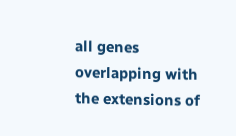all genes overlapping with the extensions of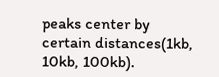peaks center by certain distances(1kb, 10kb, 100kb).